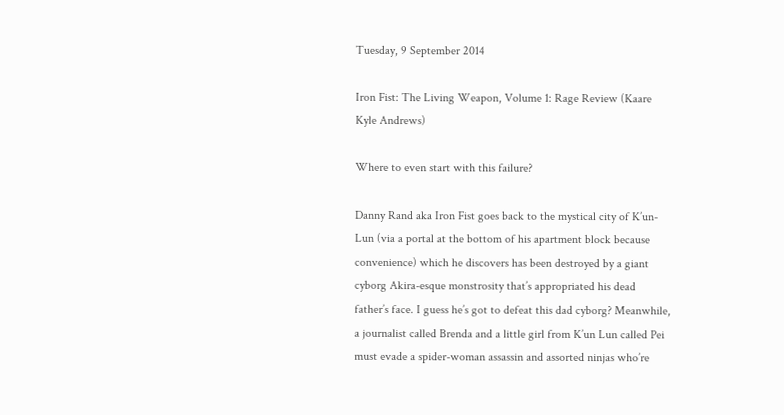Tuesday, 9 September 2014

Iron Fist: The Living Weapon, Volume 1: Rage Review (Kaare Kyle Andrews)

Where to even start with this failure?

Danny Rand aka Iron Fist goes back to the mystical city of K’un-Lun (via a portal at the bottom of his apartment block because convenience) which he discovers has been destroyed by a giant cyborg Akira-esque monstrosity that’s appropriated his dead father’s face. I guess he’s got to defeat this dad cyborg? Meanwhile, a journalist called Brenda and a little girl from K’un Lun called Pei must evade a spider-woman assassin and assorted ninjas who’re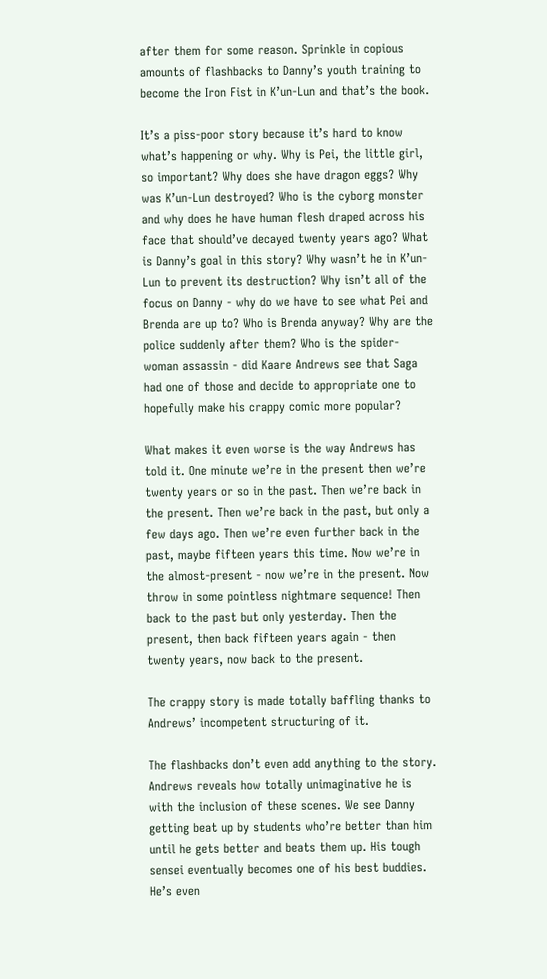after them for some reason. Sprinkle in copious amounts of flashbacks to Danny’s youth training to become the Iron Fist in K’un-Lun and that’s the book.

It’s a piss-poor story because it’s hard to know what’s happening or why. Why is Pei, the little girl, so important? Why does she have dragon eggs? Why was K’un-Lun destroyed? Who is the cyborg monster and why does he have human flesh draped across his face that should’ve decayed twenty years ago? What is Danny’s goal in this story? Why wasn’t he in K’un-Lun to prevent its destruction? Why isn’t all of the focus on Danny - why do we have to see what Pei and Brenda are up to? Who is Brenda anyway? Why are the police suddenly after them? Who is the spider-woman assassin - did Kaare Andrews see that Saga had one of those and decide to appropriate one to hopefully make his crappy comic more popular?

What makes it even worse is the way Andrews has told it. One minute we’re in the present then we’re twenty years or so in the past. Then we’re back in the present. Then we’re back in the past, but only a few days ago. Then we’re even further back in the past, maybe fifteen years this time. Now we’re in the almost-present - now we’re in the present. Now throw in some pointless nightmare sequence! Then back to the past but only yesterday. Then the present, then back fifteen years again - then twenty years, now back to the present.

The crappy story is made totally baffling thanks to Andrews’ incompetent structuring of it.

The flashbacks don’t even add anything to the story. Andrews reveals how totally unimaginative he is with the inclusion of these scenes. We see Danny getting beat up by students who’re better than him until he gets better and beats them up. His tough sensei eventually becomes one of his best buddies. He’s even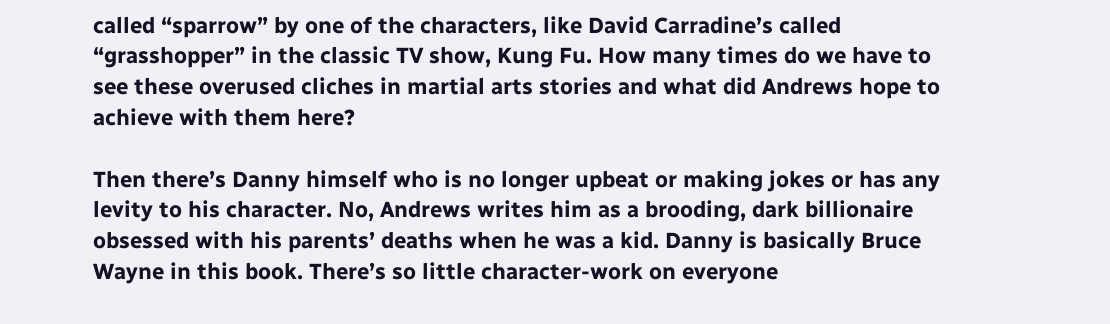called “sparrow” by one of the characters, like David Carradine’s called “grasshopper” in the classic TV show, Kung Fu. How many times do we have to see these overused cliches in martial arts stories and what did Andrews hope to achieve with them here?

Then there’s Danny himself who is no longer upbeat or making jokes or has any levity to his character. No, Andrews writes him as a brooding, dark billionaire obsessed with his parents’ deaths when he was a kid. Danny is basically Bruce Wayne in this book. There’s so little character-work on everyone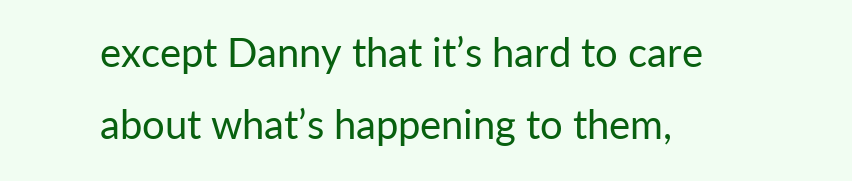except Danny that it’s hard to care about what’s happening to them,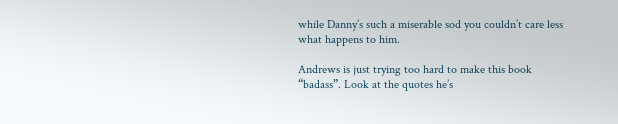while Danny’s such a miserable sod you couldn’t care less what happens to him.

Andrews is just trying too hard to make this book “badass”. Look at the quotes he’s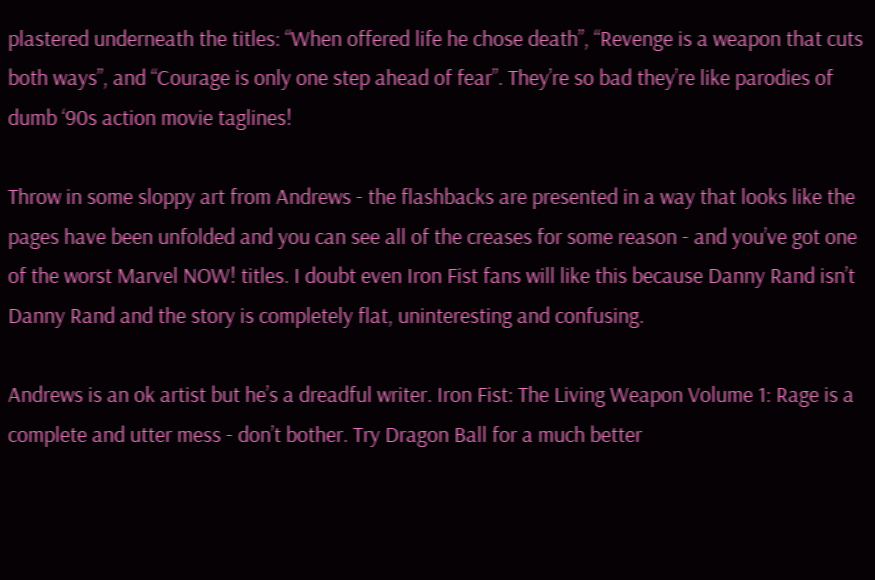plastered underneath the titles: “When offered life he chose death”, “Revenge is a weapon that cuts both ways”, and “Courage is only one step ahead of fear”. They’re so bad they’re like parodies of dumb ‘90s action movie taglines!

Throw in some sloppy art from Andrews - the flashbacks are presented in a way that looks like the pages have been unfolded and you can see all of the creases for some reason - and you’ve got one of the worst Marvel NOW! titles. I doubt even Iron Fist fans will like this because Danny Rand isn’t Danny Rand and the story is completely flat, uninteresting and confusing.

Andrews is an ok artist but he’s a dreadful writer. Iron Fist: The Living Weapon Volume 1: Rage is a complete and utter mess - don’t bother. Try Dragon Ball for a much better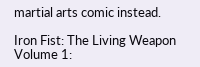martial arts comic instead.

Iron Fist: The Living Weapon Volume 1: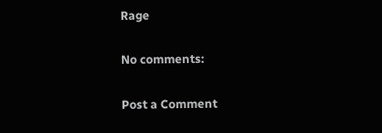Rage

No comments:

Post a Comment